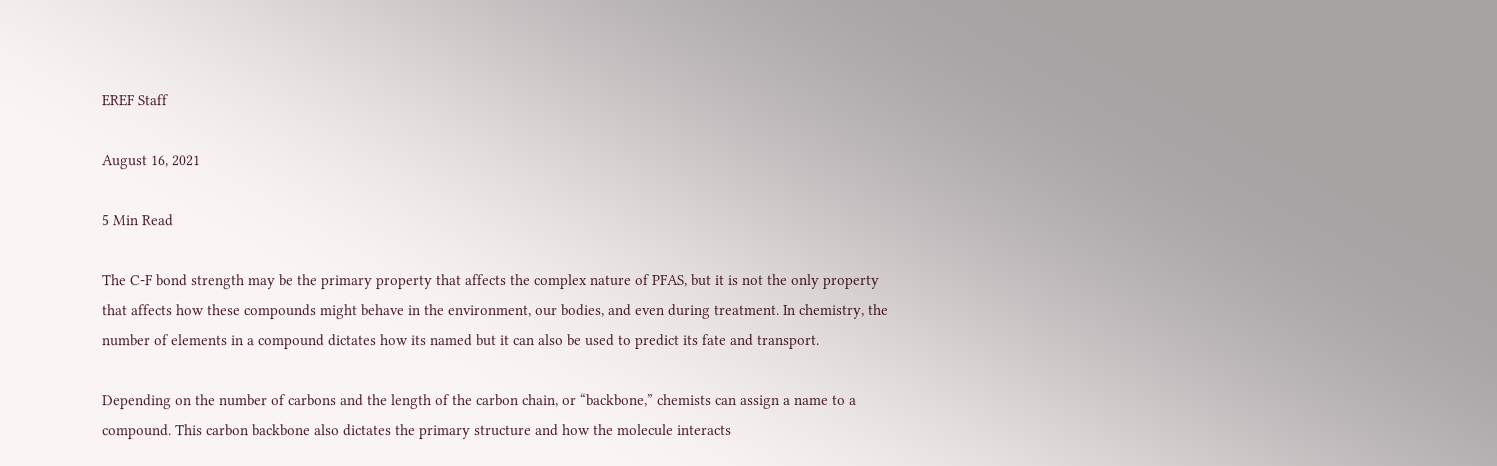EREF Staff

August 16, 2021

5 Min Read

The C-F bond strength may be the primary property that affects the complex nature of PFAS, but it is not the only property that affects how these compounds might behave in the environment, our bodies, and even during treatment. In chemistry, the number of elements in a compound dictates how its named but it can also be used to predict its fate and transport.

Depending on the number of carbons and the length of the carbon chain, or “backbone,” chemists can assign a name to a compound. This carbon backbone also dictates the primary structure and how the molecule interacts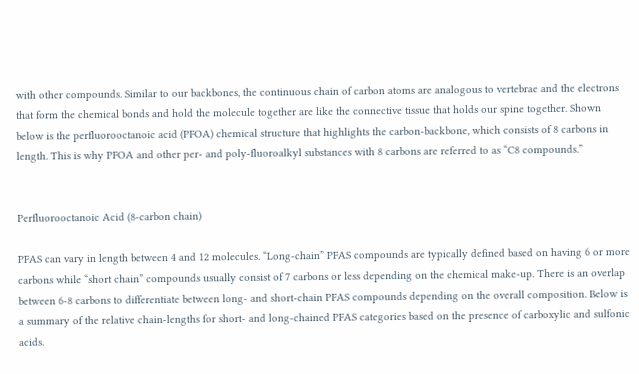with other compounds. Similar to our backbones, the continuous chain of carbon atoms are analogous to vertebrae and the electrons that form the chemical bonds and hold the molecule together are like the connective tissue that holds our spine together. Shown below is the perfluorooctanoic acid (PFOA) chemical structure that highlights the carbon-backbone, which consists of 8 carbons in length. This is why PFOA and other per- and poly-fluoroalkyl substances with 8 carbons are referred to as “C8 compounds.”


Perfluorooctanoic Acid (8-carbon chain)

PFAS can vary in length between 4 and 12 molecules. “Long-chain” PFAS compounds are typically defined based on having 6 or more carbons while “short chain” compounds usually consist of 7 carbons or less depending on the chemical make-up. There is an overlap between 6-8 carbons to differentiate between long- and short-chain PFAS compounds depending on the overall composition. Below is a summary of the relative chain-lengths for short- and long-chained PFAS categories based on the presence of carboxylic and sulfonic acids.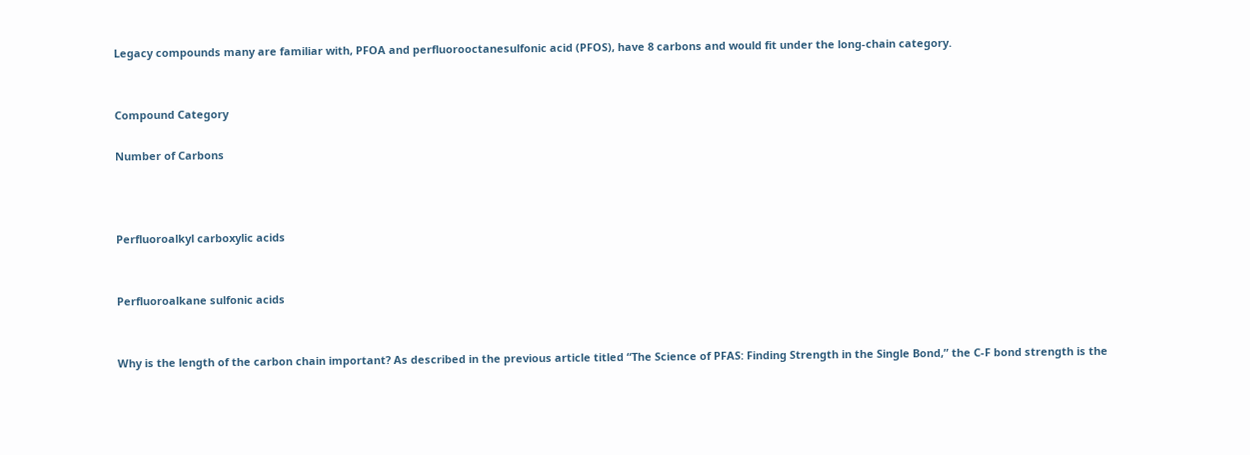Legacy compounds many are familiar with, PFOA and perfluorooctanesulfonic acid (PFOS), have 8 carbons and would fit under the long-chain category.


Compound Category

Number of Carbons



Perfluoroalkyl carboxylic acids


Perfluoroalkane sulfonic acids


Why is the length of the carbon chain important? As described in the previous article titled “The Science of PFAS: Finding Strength in the Single Bond,” the C-F bond strength is the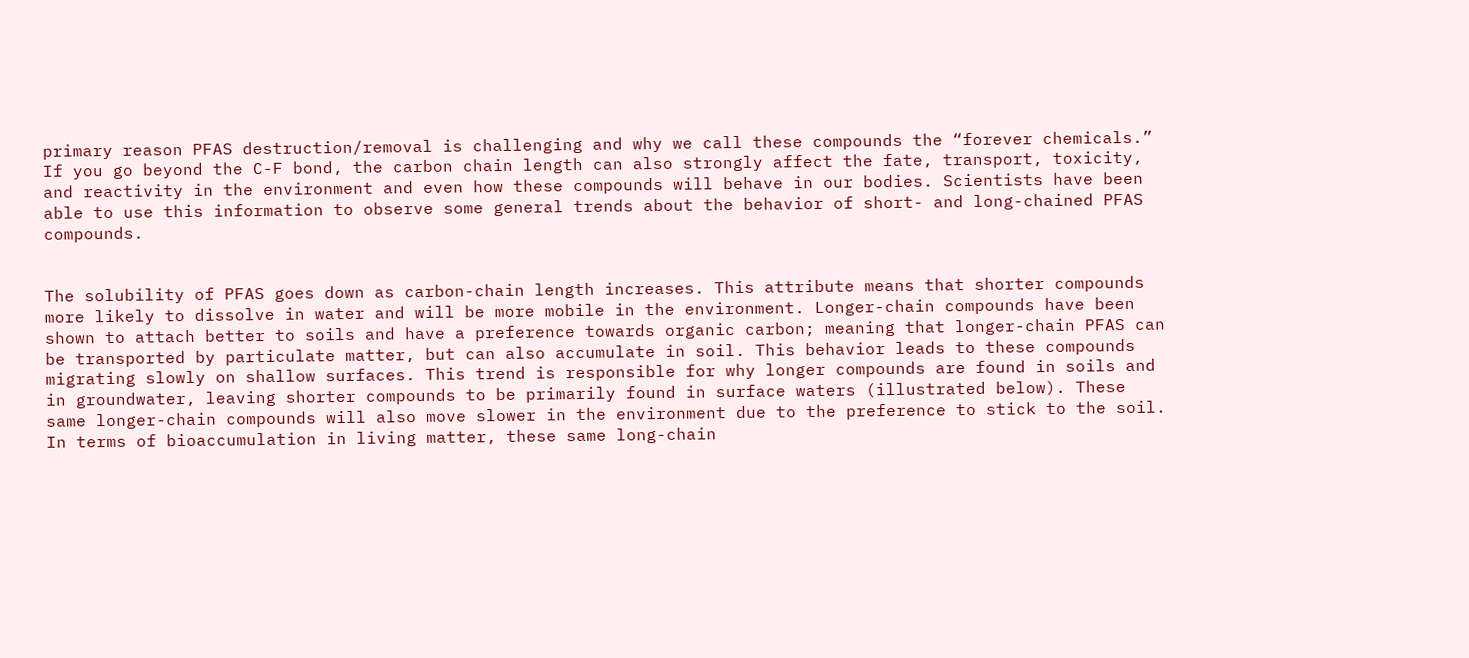primary reason PFAS destruction/removal is challenging and why we call these compounds the “forever chemicals.” If you go beyond the C-F bond, the carbon chain length can also strongly affect the fate, transport, toxicity, and reactivity in the environment and even how these compounds will behave in our bodies. Scientists have been able to use this information to observe some general trends about the behavior of short- and long-chained PFAS compounds.


The solubility of PFAS goes down as carbon-chain length increases. This attribute means that shorter compounds more likely to dissolve in water and will be more mobile in the environment. Longer-chain compounds have been shown to attach better to soils and have a preference towards organic carbon; meaning that longer-chain PFAS can be transported by particulate matter, but can also accumulate in soil. This behavior leads to these compounds migrating slowly on shallow surfaces. This trend is responsible for why longer compounds are found in soils and in groundwater, leaving shorter compounds to be primarily found in surface waters (illustrated below). These same longer-chain compounds will also move slower in the environment due to the preference to stick to the soil. In terms of bioaccumulation in living matter, these same long-chain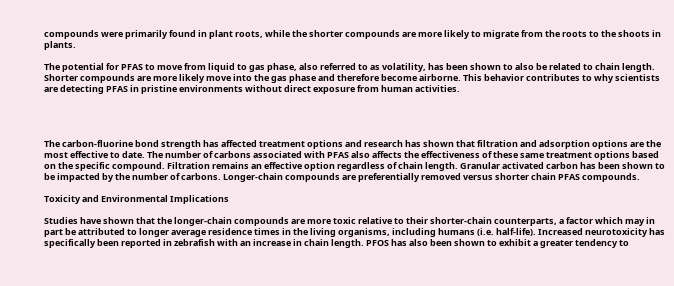compounds were primarily found in plant roots, while the shorter compounds are more likely to migrate from the roots to the shoots in plants.

The potential for PFAS to move from liquid to gas phase, also referred to as volatility, has been shown to also be related to chain length. Shorter compounds are more likely move into the gas phase and therefore become airborne. This behavior contributes to why scientists are detecting PFAS in pristine environments without direct exposure from human activities.




The carbon-fluorine bond strength has affected treatment options and research has shown that filtration and adsorption options are the most effective to date. The number of carbons associated with PFAS also affects the effectiveness of these same treatment options based on the specific compound. Filtration remains an effective option regardless of chain length. Granular activated carbon has been shown to be impacted by the number of carbons. Longer-chain compounds are preferentially removed versus shorter chain PFAS compounds.

Toxicity and Environmental Implications

Studies have shown that the longer-chain compounds are more toxic relative to their shorter-chain counterparts, a factor which may in part be attributed to longer average residence times in the living organisms, including humans (i.e. half-life). Increased neurotoxicity has specifically been reported in zebrafish with an increase in chain length. PFOS has also been shown to exhibit a greater tendency to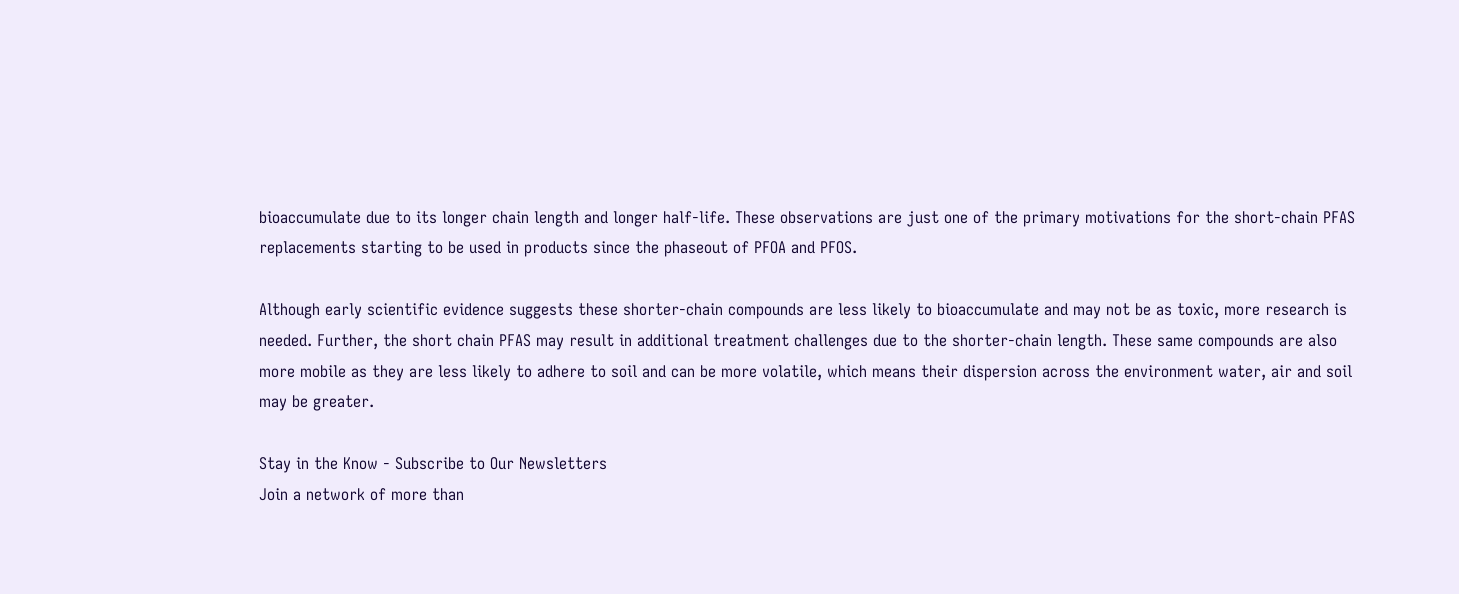bioaccumulate due to its longer chain length and longer half-life. These observations are just one of the primary motivations for the short-chain PFAS replacements starting to be used in products since the phaseout of PFOA and PFOS.

Although early scientific evidence suggests these shorter-chain compounds are less likely to bioaccumulate and may not be as toxic, more research is needed. Further, the short chain PFAS may result in additional treatment challenges due to the shorter-chain length. These same compounds are also more mobile as they are less likely to adhere to soil and can be more volatile, which means their dispersion across the environment water, air and soil may be greater.

Stay in the Know - Subscribe to Our Newsletters
Join a network of more than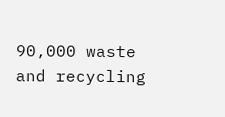90,000 waste and recycling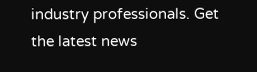industry professionals. Get the latest news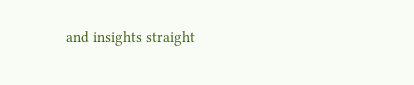and insights straight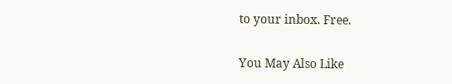to your inbox. Free.

You May Also Like